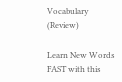Vocabulary (Review)

Learn New Words FAST with this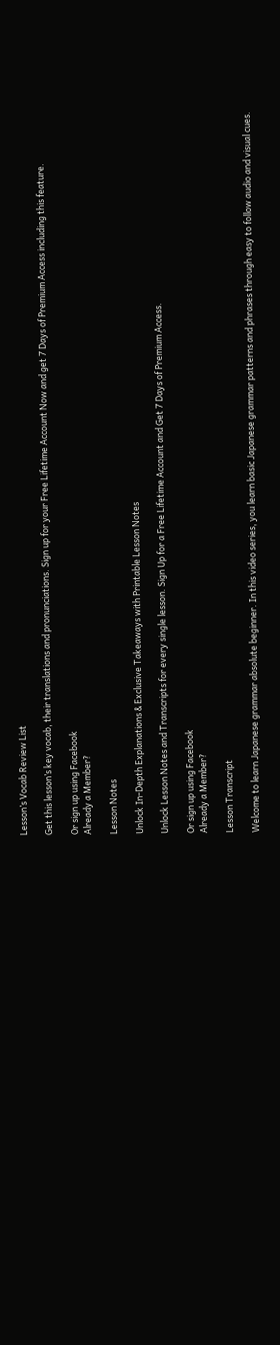Lesson’s Vocab Review List

Get this lesson’s key vocab, their translations and pronunciations. Sign up for your Free Lifetime Account Now and get 7 Days of Premium Access including this feature.

Or sign up using Facebook
Already a Member?

Lesson Notes

Unlock In-Depth Explanations & Exclusive Takeaways with Printable Lesson Notes

Unlock Lesson Notes and Transcripts for every single lesson. Sign Up for a Free Lifetime Account and Get 7 Days of Premium Access.

Or sign up using Facebook
Already a Member?

Lesson Transcript

Welcome to learn Japanese grammar absolute beginner. In this video series, you learn basic Japanese grammar patterns and phrases through easy to follow audio and visual cues.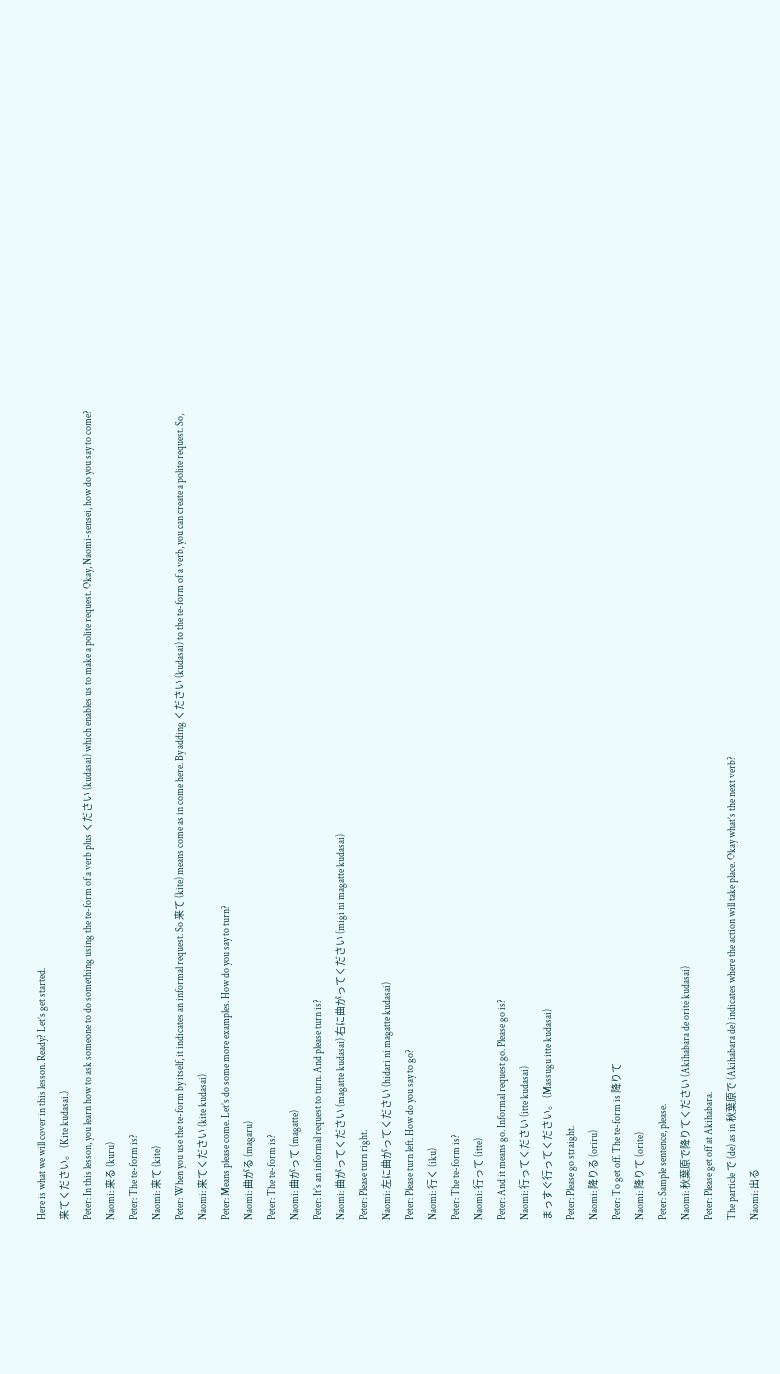Here is what we will cover in this lesson. Ready? Let’s get started.
来てください。 (Kite kudasai.)
Peter: In this lesson, you learn how to ask someone to do something using the te-form of a verb plus ください (kudasai) which enables us to make a polite request. Okay, Naomi-sensei, how do you say to come?
Naomi: 来る (kuru)
Peter: The te-form is?
Naomi: 来て (kite)
Peter: When you use the te-form by itself, it indicates an informal request. So 来て (kite) means come as in come here. By adding ください (kudasai) to the te-form of a verb, you can create a polite request. So,
Naomi: 来てください (kite kudasai)
Peter: Means please come. Let’s do some more examples. How do you say to turn?
Naomi: 曲がる (magaru)
Peter: The te-form is?
Naomi: 曲がって (magatte)
Peter: It’s an informal request to turn. And please turn is?
Naomi: 曲がってください (magatte kudasai) 右に曲がってください (migi ni magatte kudasai)
Peter: Please turn right.
Naomi: 左に曲がってください (hidari ni magatte kudasai)
Peter: Please turn left. How do you say to go?
Naomi: 行く (iku)
Peter: The te-form is?
Naomi: 行って (itte)
Peter: And it means go. Informal request go. Please go is?
Naomi: 行ってください (itte kudasai)
まっすぐ行ってください。 (Massugu itte kudasai)
Peter: Please go straight.
Naomi: 降りる (oriru)
Peter: To get off. The te-form is 降りて
Naomi: 降りて (orite)
Peter: Sample sentence, please.
Naomi: 秋葉原で降りてください (Akihabara de orite kudasai)
Peter: Please get off at Akihabara.
The particle で (de) as in 秋葉原で (Akihabara de) indicates where the action will take place. Okay what’s the next verb?
Naomi: 出る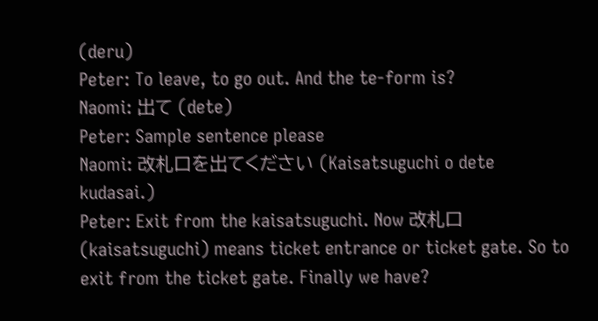(deru)
Peter: To leave, to go out. And the te-form is?
Naomi: 出て (dete)
Peter: Sample sentence please
Naomi: 改札口を出てください (Kaisatsuguchi o dete kudasai.)
Peter: Exit from the kaisatsuguchi. Now 改札口 (kaisatsuguchi) means ticket entrance or ticket gate. So to exit from the ticket gate. Finally we have?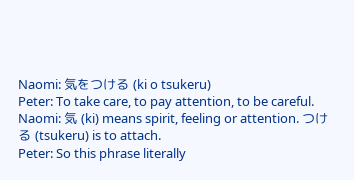Naomi: 気をつける (ki o tsukeru)
Peter: To take care, to pay attention, to be careful.
Naomi: 気 (ki) means spirit, feeling or attention. つける (tsukeru) is to attach.
Peter: So this phrase literally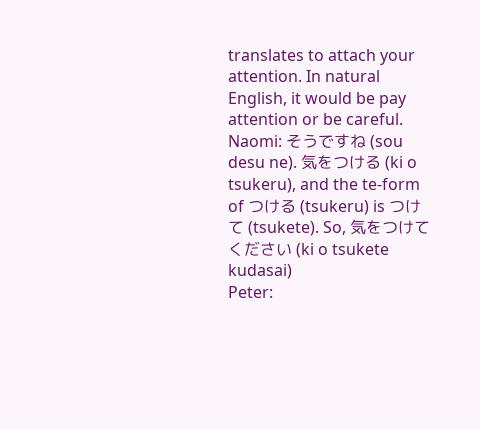translates to attach your attention. In natural English, it would be pay attention or be careful.
Naomi: そうですね (sou desu ne). 気をつける (ki o tsukeru), and the te-form of つける (tsukeru) is つけて (tsukete). So, 気をつけてください (ki o tsukete kudasai)
Peter: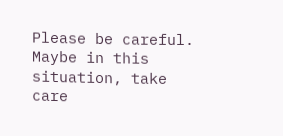Please be careful. Maybe in this situation, take care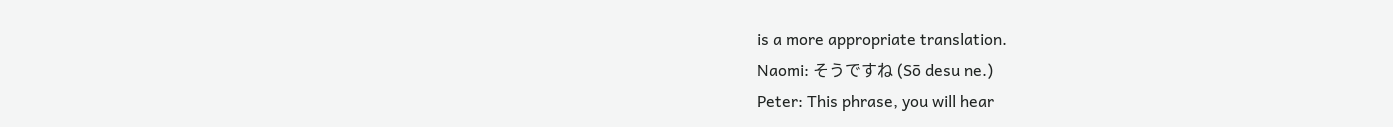is a more appropriate translation.
Naomi: そうですね (Sō desu ne.)
Peter: This phrase, you will hear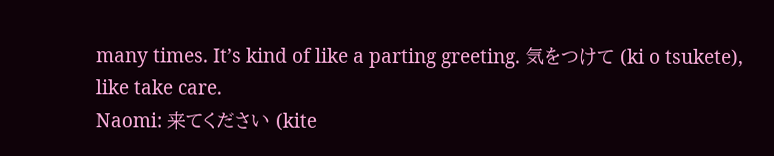many times. It’s kind of like a parting greeting. 気をつけて (ki o tsukete), like take care.
Naomi: 来てください (kite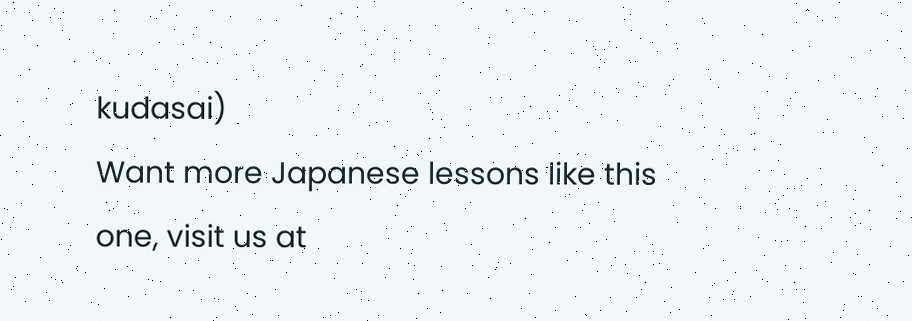kudasai)
Want more Japanese lessons like this one, visit us at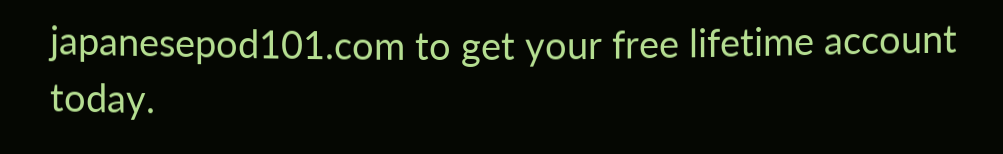japanesepod101.com to get your free lifetime account today.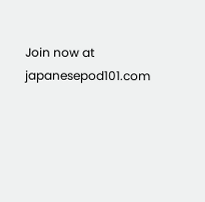Join now at japanesepod101.com